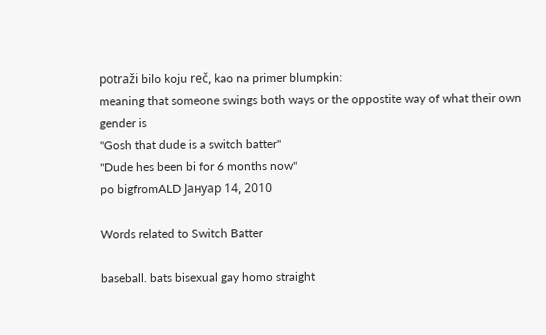potraži bilo koju reč, kao na primer blumpkin:
meaning that someone swings both ways or the oppostite way of what their own gender is
"Gosh that dude is a switch batter"
"Dude hes been bi for 6 months now"
po bigfromALD Јануар 14, 2010

Words related to Switch Batter

baseball. bats bisexual gay homo straight